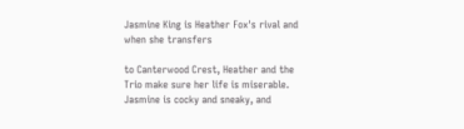Jasmine King is Heather Fox's rival and when she transfers

to Canterwood Crest, Heather and the Trio make sure her life is miserable. Jasmine is cocky and sneaky, and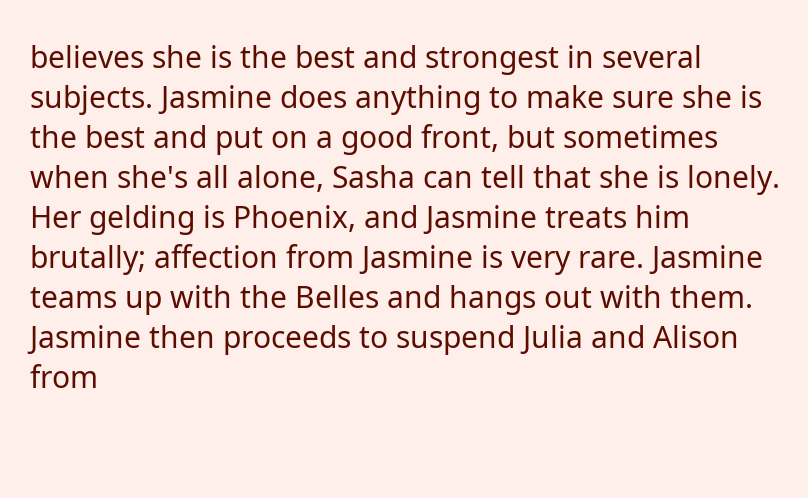believes she is the best and strongest in several subjects. Jasmine does anything to make sure she is the best and put on a good front, but sometimes when she's all alone, Sasha can tell that she is lonely. Her gelding is Phoenix, and Jasmine treats him brutally; affection from Jasmine is very rare. Jasmine teams up with the Belles and hangs out with them. Jasmine then proceeds to suspend Julia and Alison from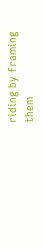riding by framing them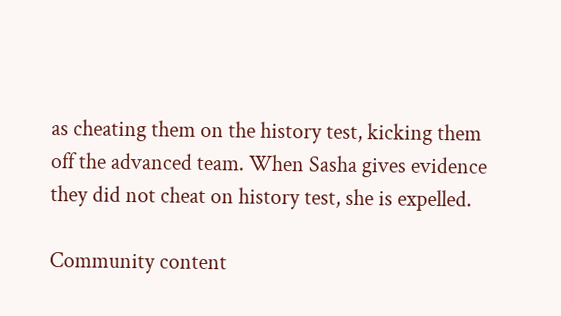as cheating them on the history test, kicking them off the advanced team. When Sasha gives evidence they did not cheat on history test, she is expelled.

Community content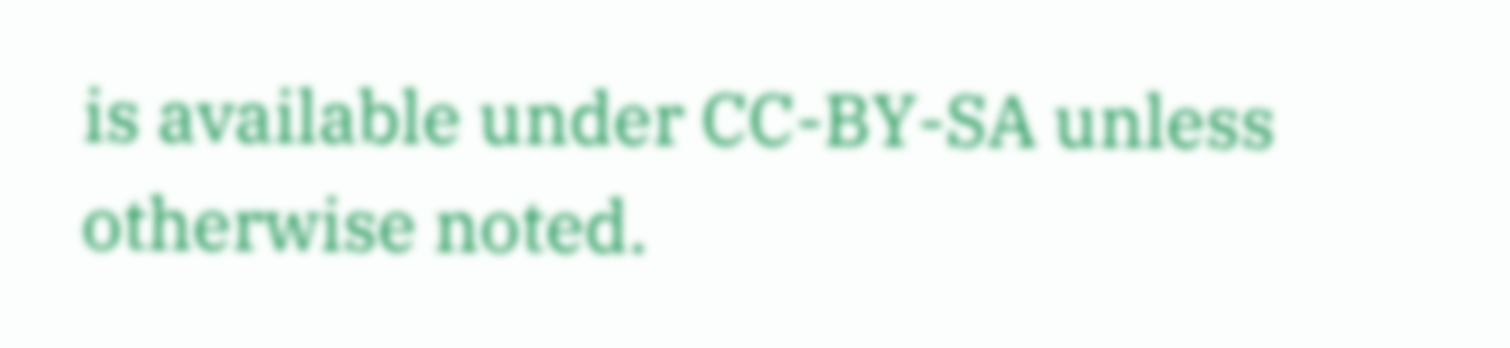is available under CC-BY-SA unless otherwise noted.